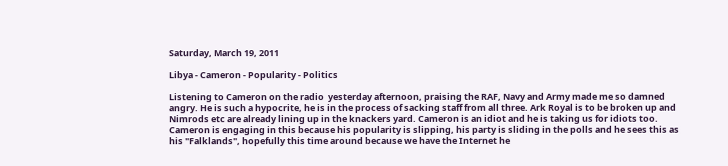Saturday, March 19, 2011

Libya - Cameron - Popularity - Politics

Listening to Cameron on the radio  yesterday afternoon, praising the RAF, Navy and Army made me so damned angry. He is such a hypocrite, he is in the process of sacking staff from all three. Ark Royal is to be broken up and Nimrods etc are already lining up in the knackers yard. Cameron is an idiot and he is taking us for idiots too.
Cameron is engaging in this because his popularity is slipping, his party is sliding in the polls and he sees this as his "Falklands", hopefully this time around because we have the Internet he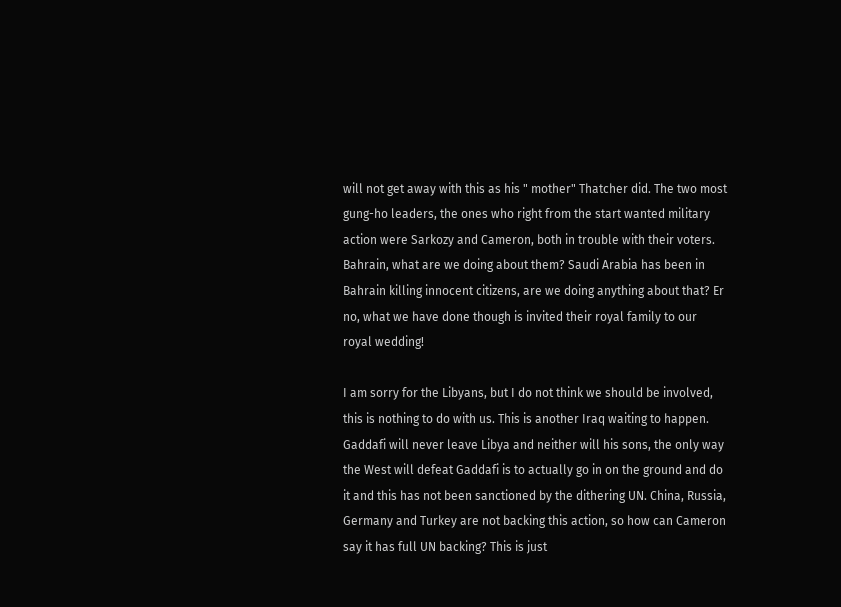will not get away with this as his " mother" Thatcher did. The two most gung-ho leaders, the ones who right from the start wanted military action were Sarkozy and Cameron, both in trouble with their voters.  Bahrain, what are we doing about them? Saudi Arabia has been in Bahrain killing innocent citizens, are we doing anything about that? Er no, what we have done though is invited their royal family to our royal wedding!

I am sorry for the Libyans, but I do not think we should be involved, this is nothing to do with us. This is another Iraq waiting to happen. Gaddafi will never leave Libya and neither will his sons, the only way the West will defeat Gaddafi is to actually go in on the ground and do it and this has not been sanctioned by the dithering UN. China, Russia, Germany and Turkey are not backing this action, so how can Cameron say it has full UN backing? This is just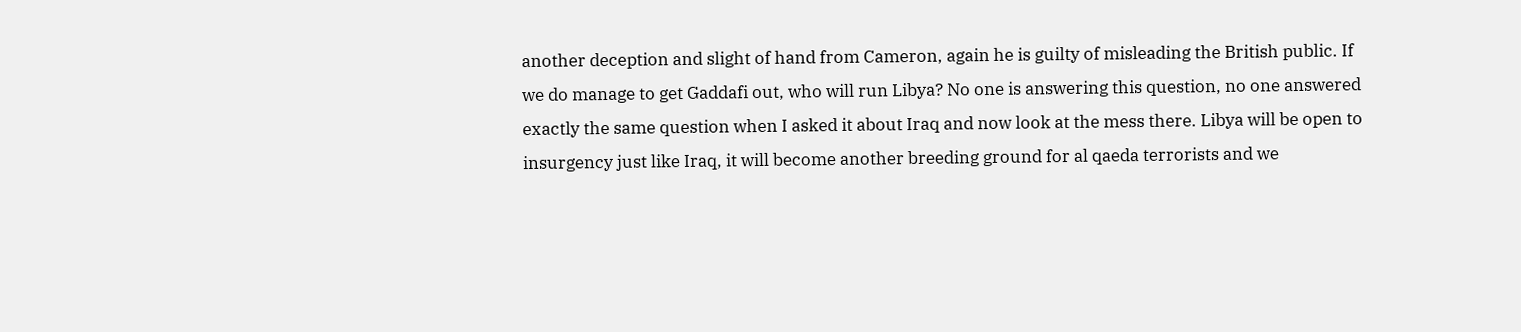another deception and slight of hand from Cameron, again he is guilty of misleading the British public. If we do manage to get Gaddafi out, who will run Libya? No one is answering this question, no one answered exactly the same question when I asked it about Iraq and now look at the mess there. Libya will be open to insurgency just like Iraq, it will become another breeding ground for al qaeda terrorists and we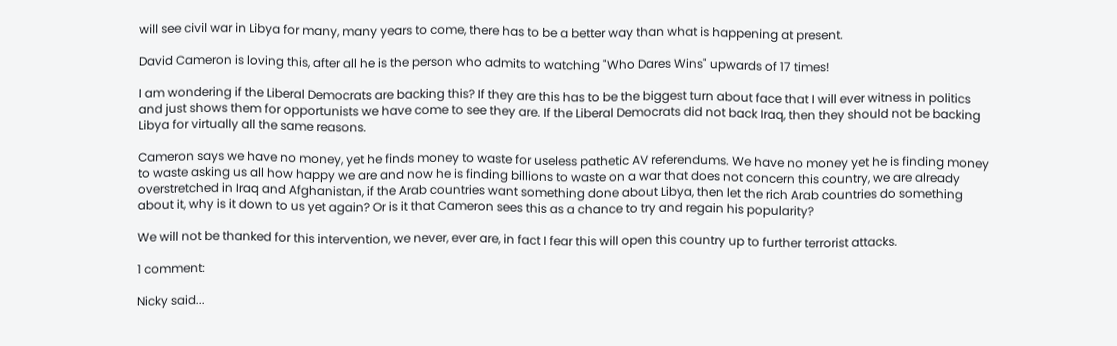will see civil war in Libya for many, many years to come, there has to be a better way than what is happening at present.

David Cameron is loving this, after all he is the person who admits to watching "Who Dares Wins" upwards of 17 times!

I am wondering if the Liberal Democrats are backing this? If they are this has to be the biggest turn about face that I will ever witness in politics and just shows them for opportunists we have come to see they are. If the Liberal Democrats did not back Iraq, then they should not be backing Libya for virtually all the same reasons.

Cameron says we have no money, yet he finds money to waste for useless pathetic AV referendums. We have no money yet he is finding money to waste asking us all how happy we are and now he is finding billions to waste on a war that does not concern this country, we are already overstretched in Iraq and Afghanistan, if the Arab countries want something done about Libya, then let the rich Arab countries do something about it, why is it down to us yet again? Or is it that Cameron sees this as a chance to try and regain his popularity?

We will not be thanked for this intervention, we never, ever are, in fact I fear this will open this country up to further terrorist attacks.

1 comment:

Nicky said...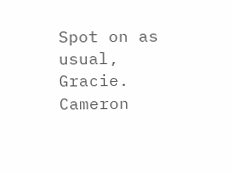Spot on as usual, Gracie. Cameron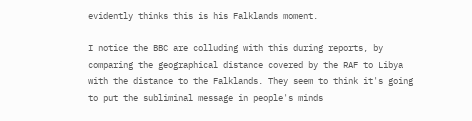evidently thinks this is his Falklands moment.

I notice the BBC are colluding with this during reports, by comparing the geographical distance covered by the RAF to Libya with the distance to the Falklands. They seem to think it's going to put the subliminal message in people's minds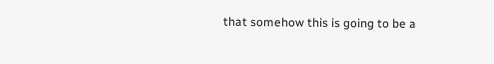that somehow this is going to be a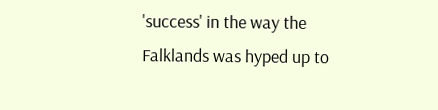'success' in the way the Falklands was hyped up to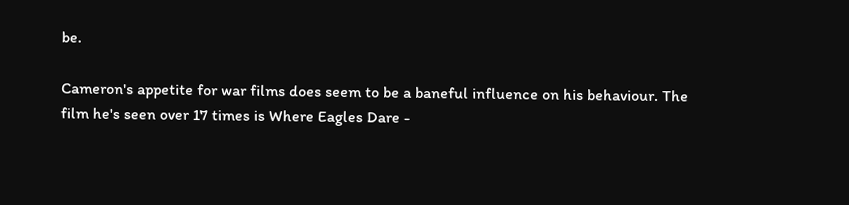be.

Cameron's appetite for war films does seem to be a baneful influence on his behaviour. The film he's seen over 17 times is Where Eagles Dare -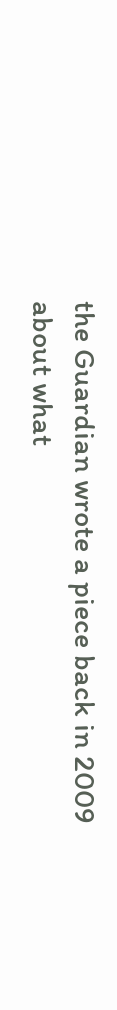the Guardian wrote a piece back in 2009 about what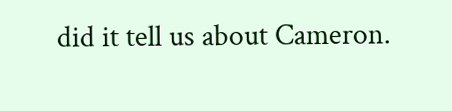did it tell us about Cameron.